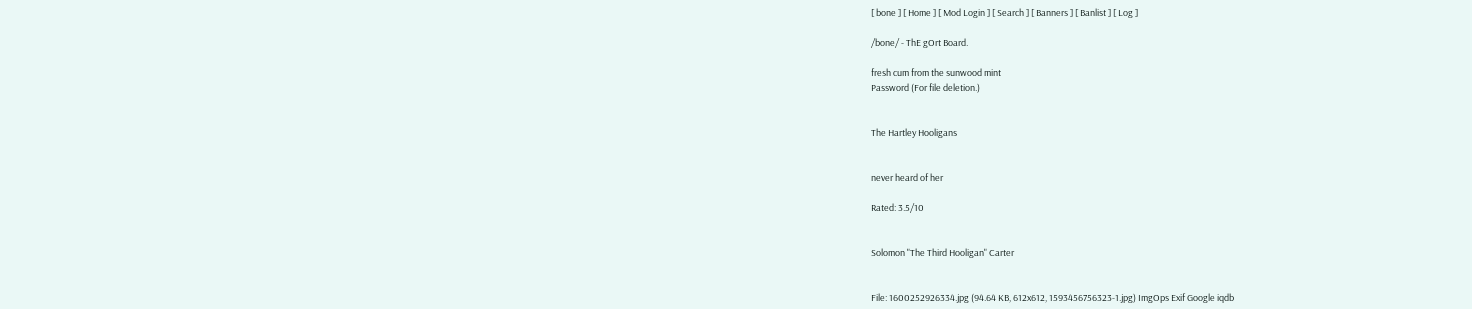[ bone ] [ Home ] [ Mod Login ] [ Search ] [ Banners ] [ Banlist ] [ Log ]

/bone/ - ThE gOrt Board.

fresh cum from the sunwood mint
Password (For file deletion.)


The Hartley Hooligans


never heard of her

Rated: 3.5/10


Solomon "The Third Hooligan" Carter


File: 1600252926334.jpg (94.64 KB, 612x612, 1593456756323-1.jpg) ImgOps Exif Google iqdb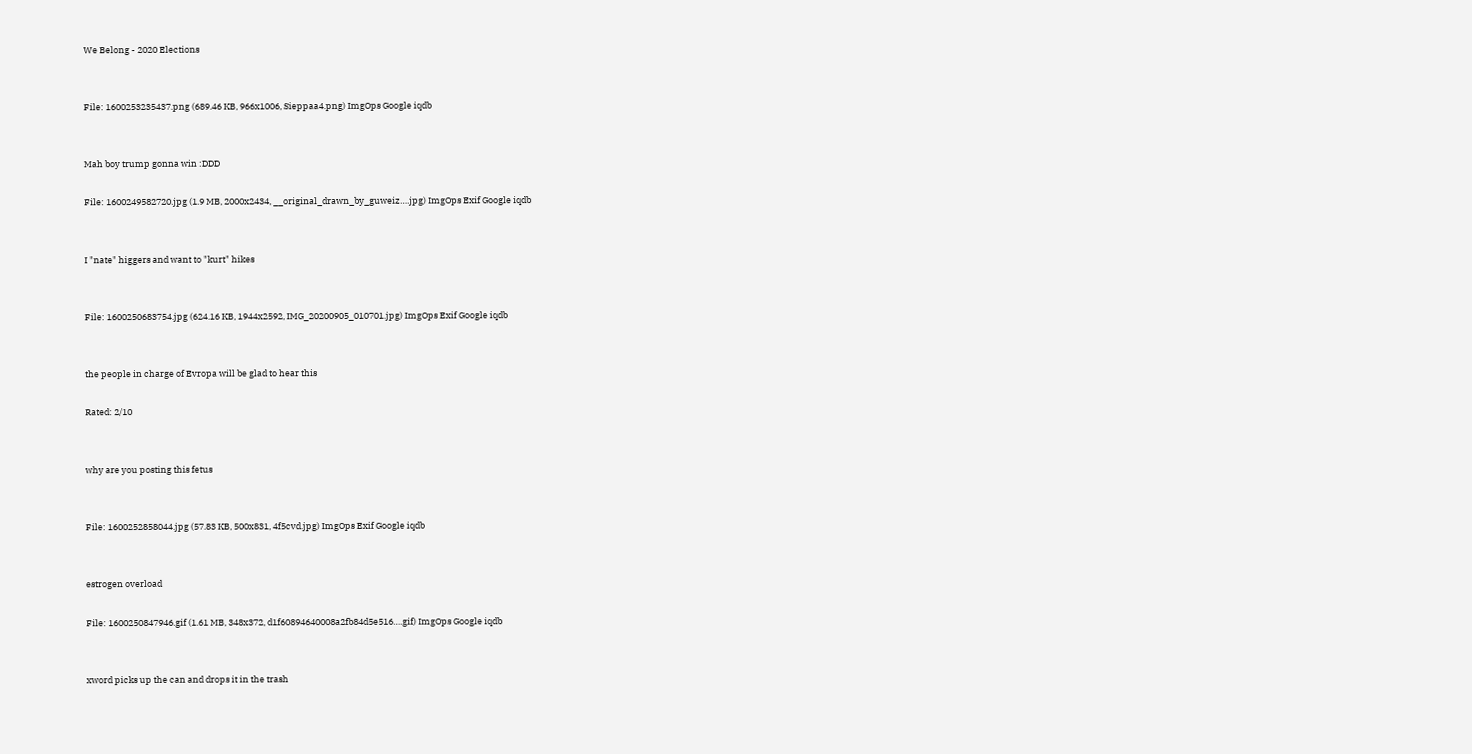We Belong - 2020 Elections


File: 1600253235437.png (689.46 KB, 966x1006, Sieppaa4.png) ImgOps Google iqdb


Mah boy trump gonna win :DDD

File: 1600249582720.jpg (1.9 MB, 2000x2434, __original_drawn_by_guweiz….jpg) ImgOps Exif Google iqdb


I "nate" higgers and want to "kurt" hikes


File: 1600250683754.jpg (624.16 KB, 1944x2592, IMG_20200905_010701.jpg) ImgOps Exif Google iqdb


the people in charge of Evropa will be glad to hear this

Rated: 2/10


why are you posting this fetus


File: 1600252858044.jpg (57.83 KB, 500x831, 4f5cvd.jpg) ImgOps Exif Google iqdb


estrogen overload

File: 1600250847946.gif (1.61 MB, 348x372, d1f60894640008a2fb84d5e516….gif) ImgOps Google iqdb


xword picks up the can and drops it in the trash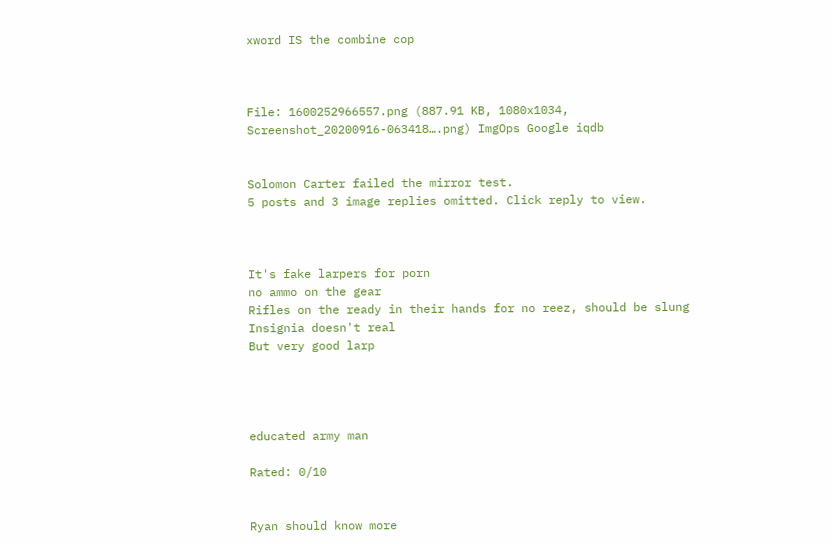xword IS the combine cop



File: 1600252966557.png (887.91 KB, 1080x1034, Screenshot_20200916-063418….png) ImgOps Google iqdb


Solomon Carter failed the mirror test.
5 posts and 3 image replies omitted. Click reply to view.



It's fake larpers for porn
no ammo on the gear
Rifles on the ready in their hands for no reez, should be slung
Insignia doesn't real
But very good larp




educated army man

Rated: 0/10


Ryan should know more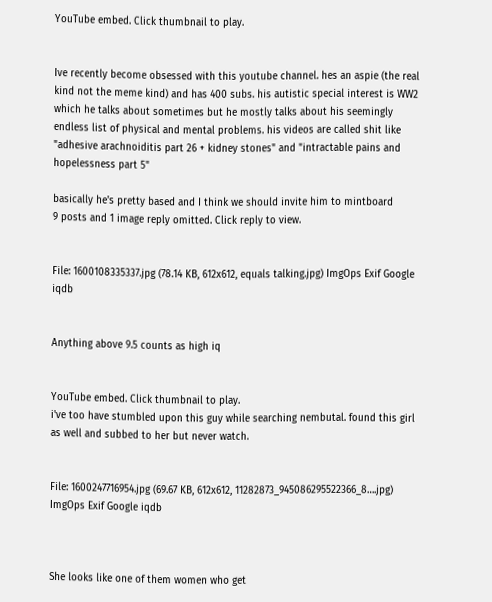YouTube embed. Click thumbnail to play.


Ive recently become obsessed with this youtube channel. hes an aspie (the real kind not the meme kind) and has 400 subs. his autistic special interest is WW2 which he talks about sometimes but he mostly talks about his seemingly endless list of physical and mental problems. his videos are called shit like "adhesive arachnoiditis part 26 + kidney stones" and "intractable pains and hopelessness part 5"

basically he's pretty based and I think we should invite him to mintboard
9 posts and 1 image reply omitted. Click reply to view.


File: 1600108335337.jpg (78.14 KB, 612x612, equals talking.jpg) ImgOps Exif Google iqdb


Anything above 9.5 counts as high iq


YouTube embed. Click thumbnail to play.
i've too have stumbled upon this guy while searching nembutal. found this girl as well and subbed to her but never watch.


File: 1600247716954.jpg (69.67 KB, 612x612, 11282873_945086295522366_8….jpg) ImgOps Exif Google iqdb



She looks like one of them women who get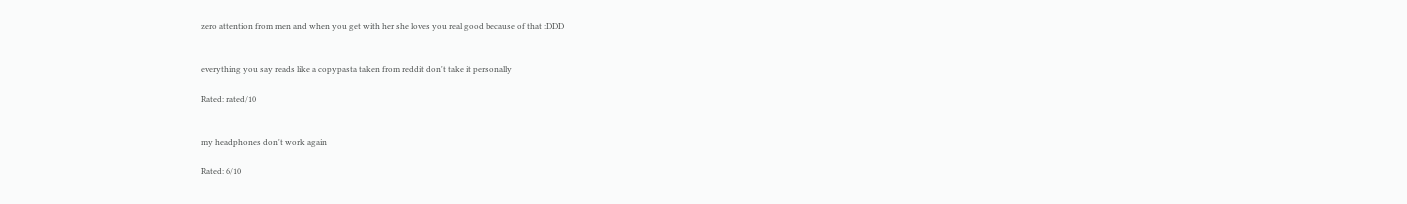zero attention from men and when you get with her she loves you real good because of that :DDD


everything you say reads like a copypasta taken from reddit don't take it personally

Rated: rated/10


my headphones don't work again

Rated: 6/10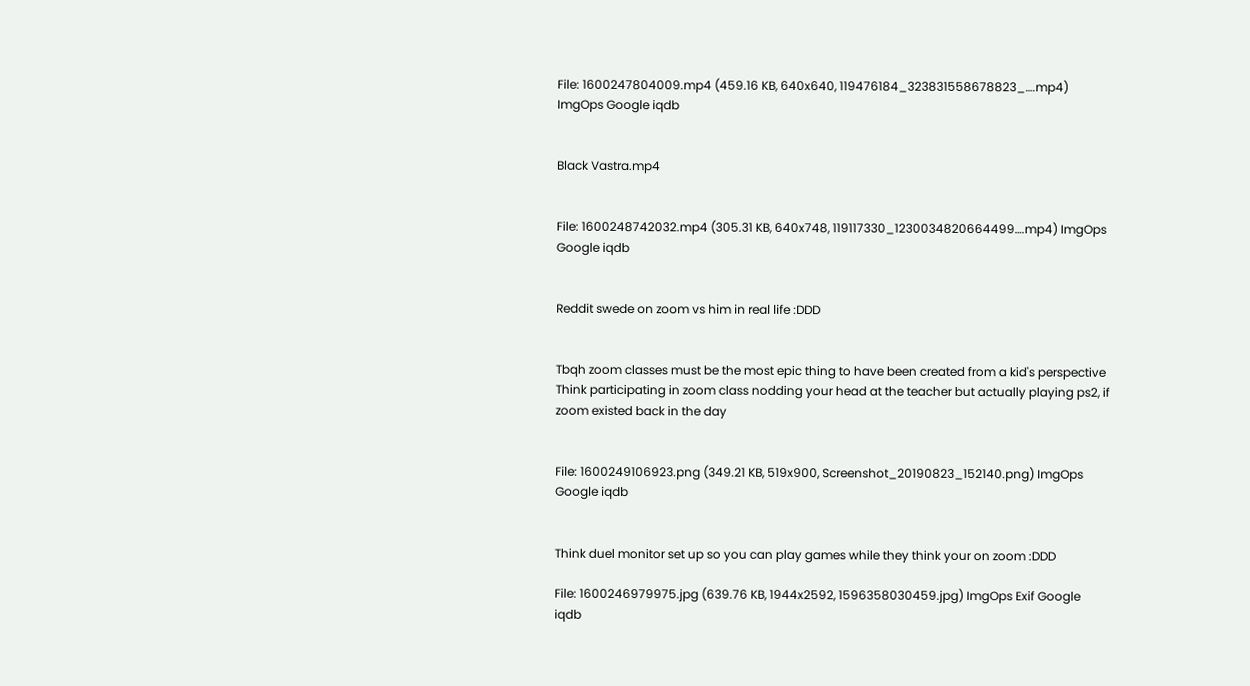File: 1600247804009.mp4 (459.16 KB, 640x640, 119476184_323831558678823_….mp4) ImgOps Google iqdb


Black Vastra.mp4


File: 1600248742032.mp4 (305.31 KB, 640x748, 119117330_1230034820664499….mp4) ImgOps Google iqdb


Reddit swede on zoom vs him in real life :DDD


Tbqh zoom classes must be the most epic thing to have been created from a kid's perspective
Think participating in zoom class nodding your head at the teacher but actually playing ps2, if zoom existed back in the day


File: 1600249106923.png (349.21 KB, 519x900, Screenshot_20190823_152140.png) ImgOps Google iqdb


Think duel monitor set up so you can play games while they think your on zoom :DDD

File: 1600246979975.jpg (639.76 KB, 1944x2592, 1596358030459.jpg) ImgOps Exif Google iqdb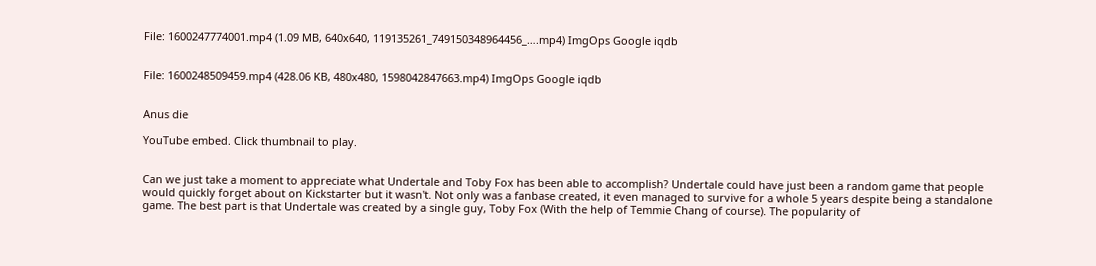File: 1600247774001.mp4 (1.09 MB, 640x640, 119135261_749150348964456_….mp4) ImgOps Google iqdb


File: 1600248509459.mp4 (428.06 KB, 480x480, 1598042847663.mp4) ImgOps Google iqdb


Anus die

YouTube embed. Click thumbnail to play.


Can we just take a moment to appreciate what Undertale and Toby Fox has been able to accomplish? Undertale could have just been a random game that people would quickly forget about on Kickstarter but it wasn't. Not only was a fanbase created, it even managed to survive for a whole 5 years despite being a standalone game. The best part is that Undertale was created by a single guy, Toby Fox (With the help of Temmie Chang of course). The popularity of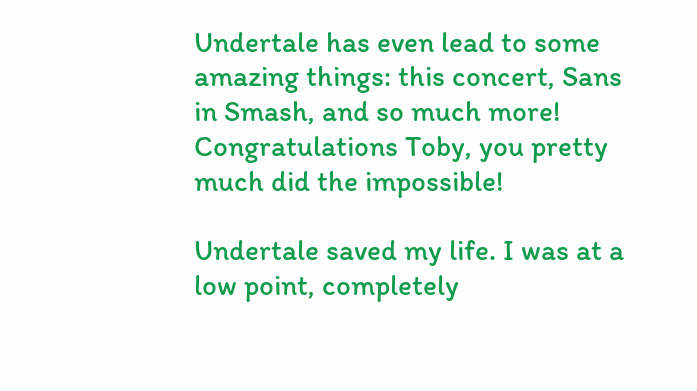Undertale has even lead to some amazing things: this concert, Sans in Smash, and so much more! Congratulations Toby, you pretty much did the impossible!

Undertale saved my life. I was at a low point, completely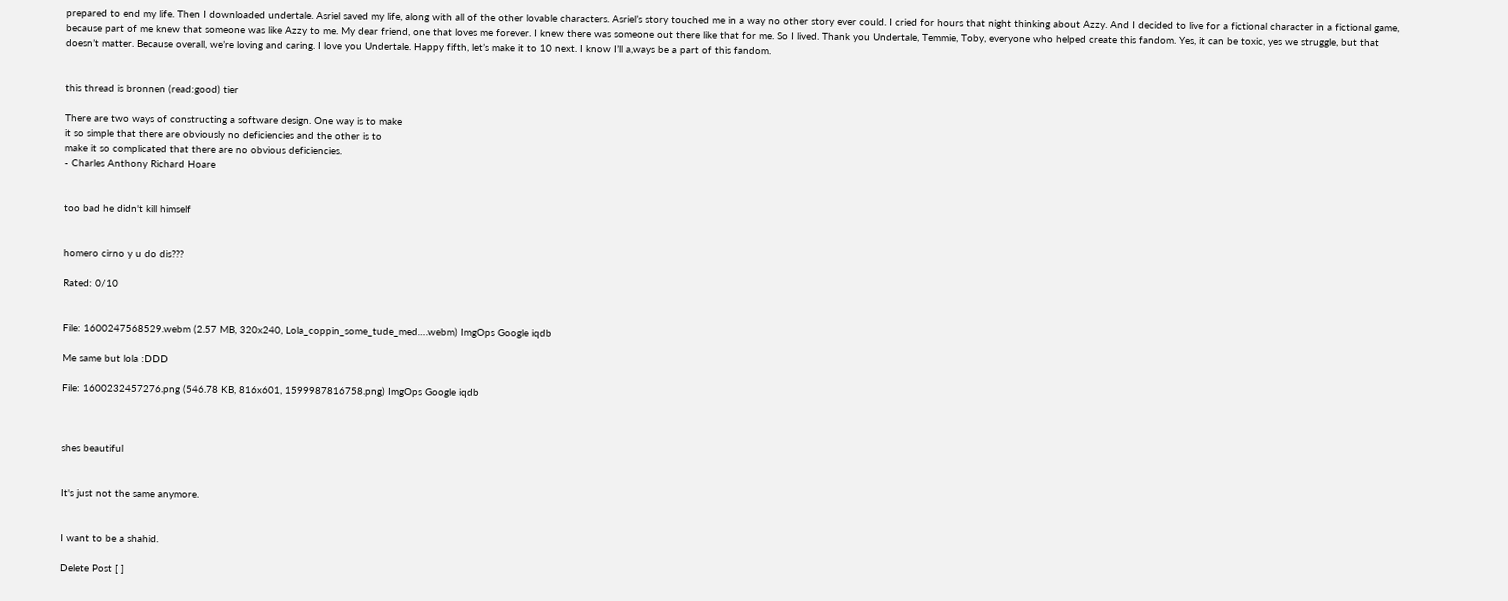prepared to end my life. Then I downloaded undertale. Asriel saved my life, along with all of the other lovable characters. Asriel’s story touched me in a way no other story ever could. I cried for hours that night thinking about Azzy. And I decided to live for a fictional character in a fictional game, because part of me knew that someone was like Azzy to me. My dear friend, one that loves me forever. I knew there was someone out there like that for me. So I lived. Thank you Undertale, Temmie, Toby, everyone who helped create this fandom. Yes, it can be toxic, yes we struggle, but that doesn’t matter. Because overall, we’re loving and caring. I love you Undertale. Happy fifth, let’s make it to 10 next. I know I’ll a,ways be a part of this fandom.


this thread is bronnen (read:good) tier

There are two ways of constructing a software design. One way is to make
it so simple that there are obviously no deficiencies and the other is to
make it so complicated that there are no obvious deficiencies.
- Charles Anthony Richard Hoare


too bad he didn't kill himself


homero cirno y u do dis???

Rated: 0/10


File: 1600247568529.webm (2.57 MB, 320x240, Lola_coppin_some_tude_med….webm) ImgOps Google iqdb

Me same but lola :DDD

File: 1600232457276.png (546.78 KB, 816x601, 1599987816758.png) ImgOps Google iqdb



shes beautiful


It's just not the same anymore.


I want to be a shahid.

Delete Post [ ]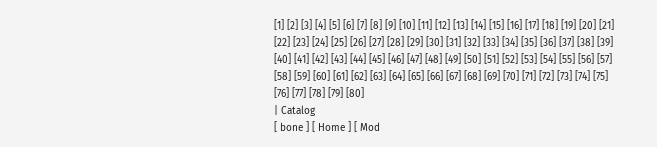[1] [2] [3] [4] [5] [6] [7] [8] [9] [10] [11] [12] [13] [14] [15] [16] [17] [18] [19] [20] [21] [22] [23] [24] [25] [26] [27] [28] [29] [30] [31] [32] [33] [34] [35] [36] [37] [38] [39] [40] [41] [42] [43] [44] [45] [46] [47] [48] [49] [50] [51] [52] [53] [54] [55] [56] [57] [58] [59] [60] [61] [62] [63] [64] [65] [66] [67] [68] [69] [70] [71] [72] [73] [74] [75] [76] [77] [78] [79] [80]
| Catalog
[ bone ] [ Home ] [ Mod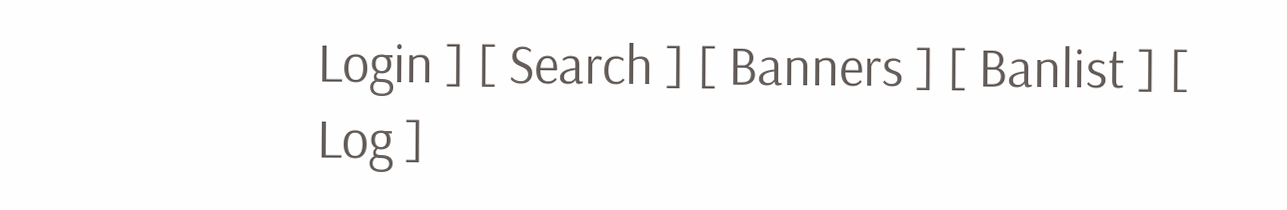Login ] [ Search ] [ Banners ] [ Banlist ] [ Log ]